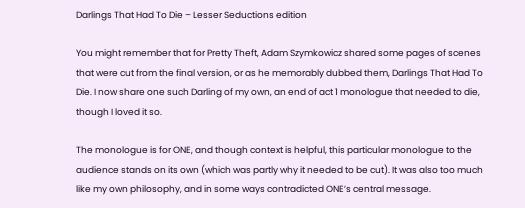Darlings That Had To Die – Lesser Seductions edition

You might remember that for Pretty Theft, Adam Szymkowicz shared some pages of scenes that were cut from the final version, or as he memorably dubbed them, Darlings That Had To Die. I now share one such Darling of my own, an end of act 1 monologue that needed to die, though I loved it so.

The monologue is for ONE, and though context is helpful, this particular monologue to the audience stands on its own (which was partly why it needed to be cut). It was also too much like my own philosophy, and in some ways contradicted ONE’s central message.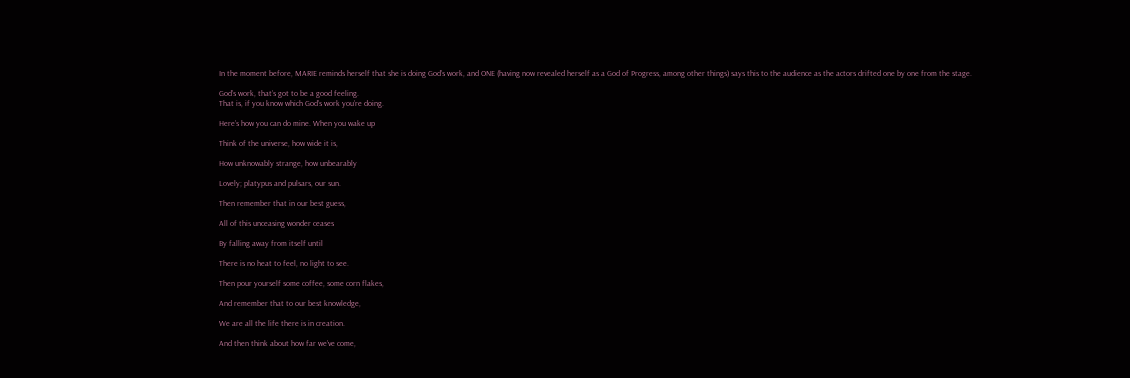In the moment before, MARIE reminds herself that she is doing God’s work, and ONE (having now revealed herself as a God of Progress, among other things) says this to the audience as the actors drifted one by one from the stage.

God’s work, that’s got to be a good feeling.
That is, if you know which God’s work you’re doing.

Here’s how you can do mine. When you wake up

Think of the universe, how wide it is,

How unknowably strange, how unbearably

Lovely; platypus and pulsars, our sun.

Then remember that in our best guess,

All of this unceasing wonder ceases

By falling away from itself until

There is no heat to feel, no light to see.

Then pour yourself some coffee, some corn flakes,

And remember that to our best knowledge,

We are all the life there is in creation.

And then think about how far we’ve come,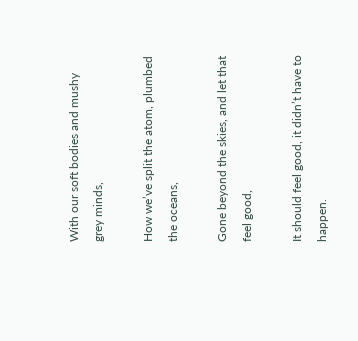With our soft bodies and mushy grey minds,

How we’ve split the atom, plumbed the oceans,

Gone beyond the skies, and let that feel good,

It should feel good, it didn’t have to happen.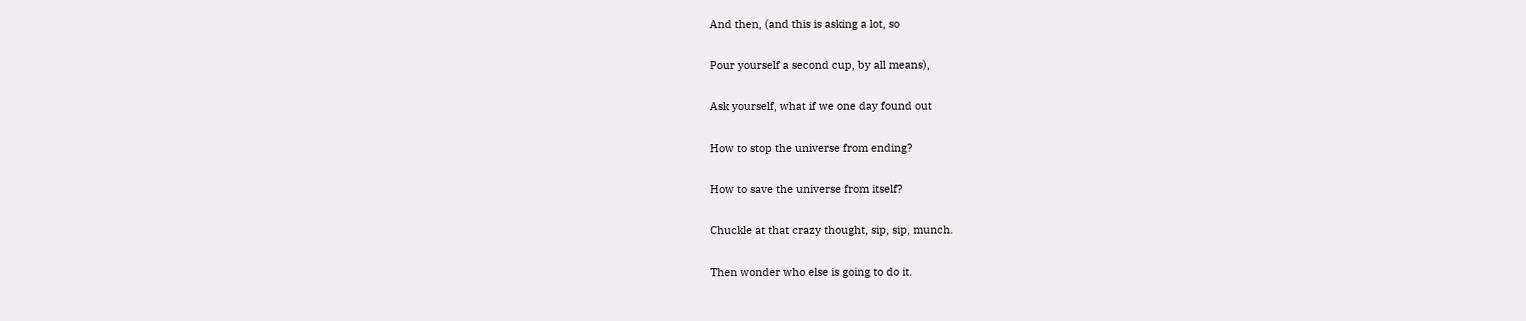And then, (and this is asking a lot, so

Pour yourself a second cup, by all means),

Ask yourself, what if we one day found out

How to stop the universe from ending?

How to save the universe from itself?

Chuckle at that crazy thought, sip, sip, munch.

Then wonder who else is going to do it.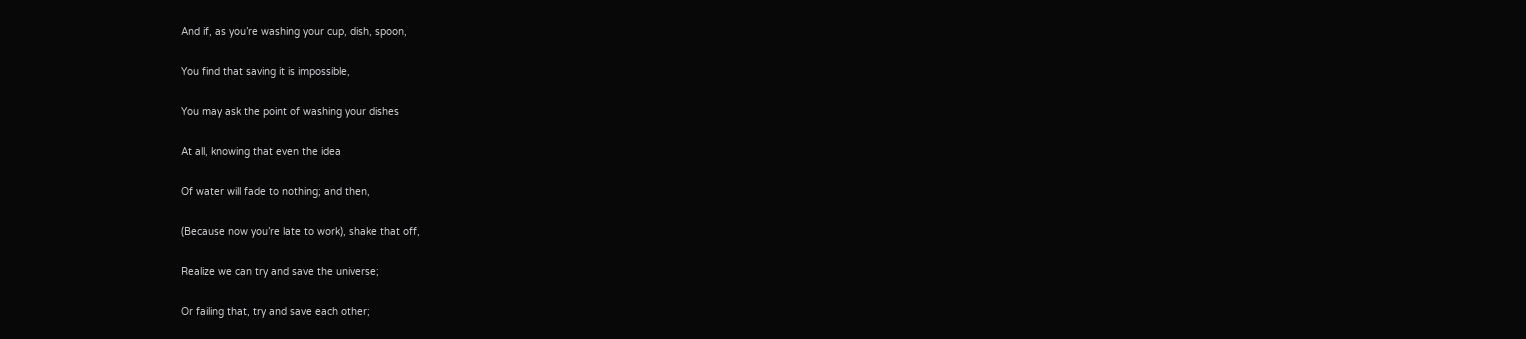And if, as you’re washing your cup, dish, spoon,

You find that saving it is impossible,

You may ask the point of washing your dishes

At all, knowing that even the idea

Of water will fade to nothing; and then,

(Because now you’re late to work), shake that off,

Realize we can try and save the universe;

Or failing that, try and save each other;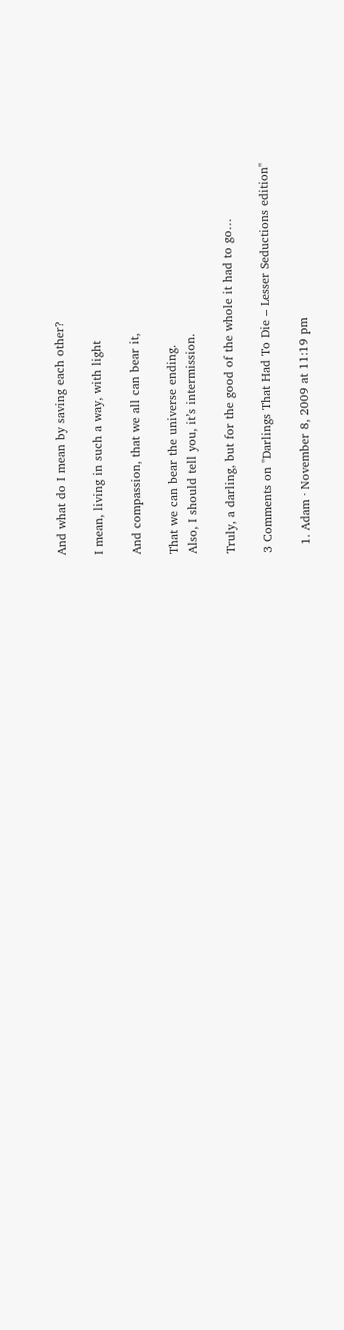And what do I mean by saving each other?

I mean, living in such a way, with light

And compassion, that we all can bear it,

That we can bear the universe ending.
Also, I should tell you, it’s intermission.

Truly, a darling, but for the good of the whole it had to go…

3 Comments on "Darlings That Had To Die – Lesser Seductions edition"

  1. Adam · November 8, 2009 at 11:19 pm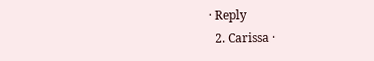· Reply
  2. Carissa ·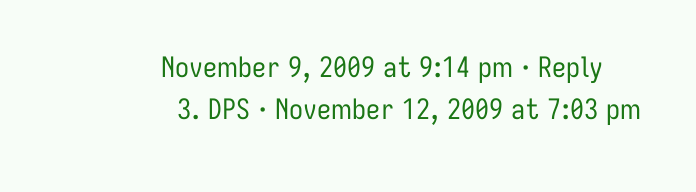November 9, 2009 at 9:14 pm · Reply
  3. DPS · November 12, 2009 at 7:03 pm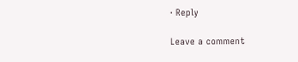· Reply

Leave a comment